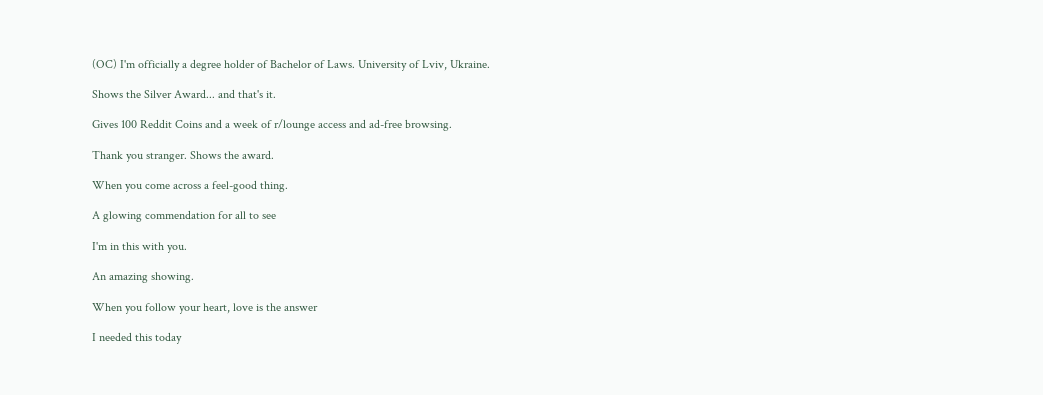(OC) I'm officially a degree holder of Bachelor of Laws. University of Lviv, Ukraine.

Shows the Silver Award... and that's it.

Gives 100 Reddit Coins and a week of r/lounge access and ad-free browsing.

Thank you stranger. Shows the award.

When you come across a feel-good thing.

A glowing commendation for all to see

I'm in this with you.

An amazing showing.

When you follow your heart, love is the answer

I needed this today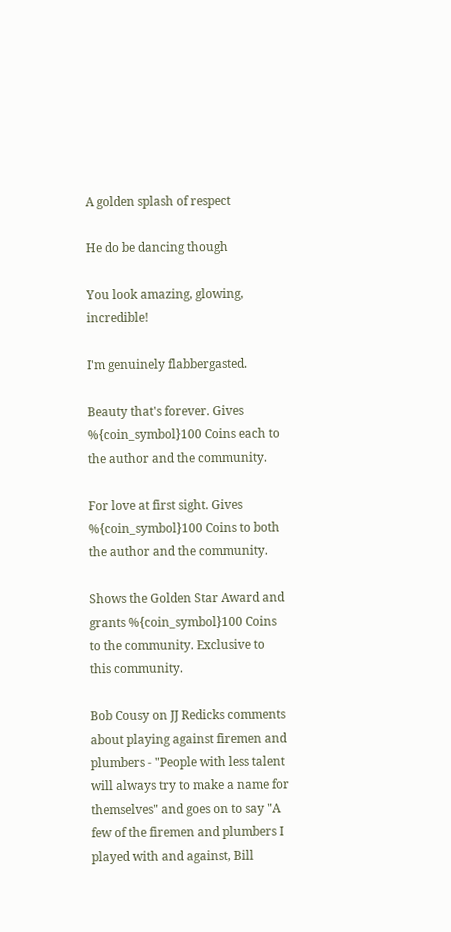A golden splash of respect

He do be dancing though

You look amazing, glowing, incredible!

I'm genuinely flabbergasted.

Beauty that's forever. Gives %{coin_symbol}100 Coins each to the author and the community.

For love at first sight. Gives %{coin_symbol}100 Coins to both the author and the community.

Shows the Golden Star Award and grants %{coin_symbol}100 Coins to the community. Exclusive to this community.

Bob Cousy on JJ Redicks comments about playing against firemen and plumbers - "People with less talent will always try to make a name for themselves" and goes on to say "A few of the firemen and plumbers I played with and against, Bill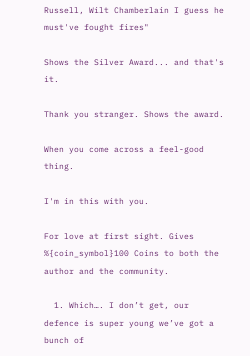Russell, Wilt Chamberlain I guess he must've fought fires"

Shows the Silver Award... and that's it.

Thank you stranger. Shows the award.

When you come across a feel-good thing.

I'm in this with you.

For love at first sight. Gives %{coin_symbol}100 Coins to both the author and the community.

  1. Which…. I don’t get, our defence is super young we’ve got a bunch of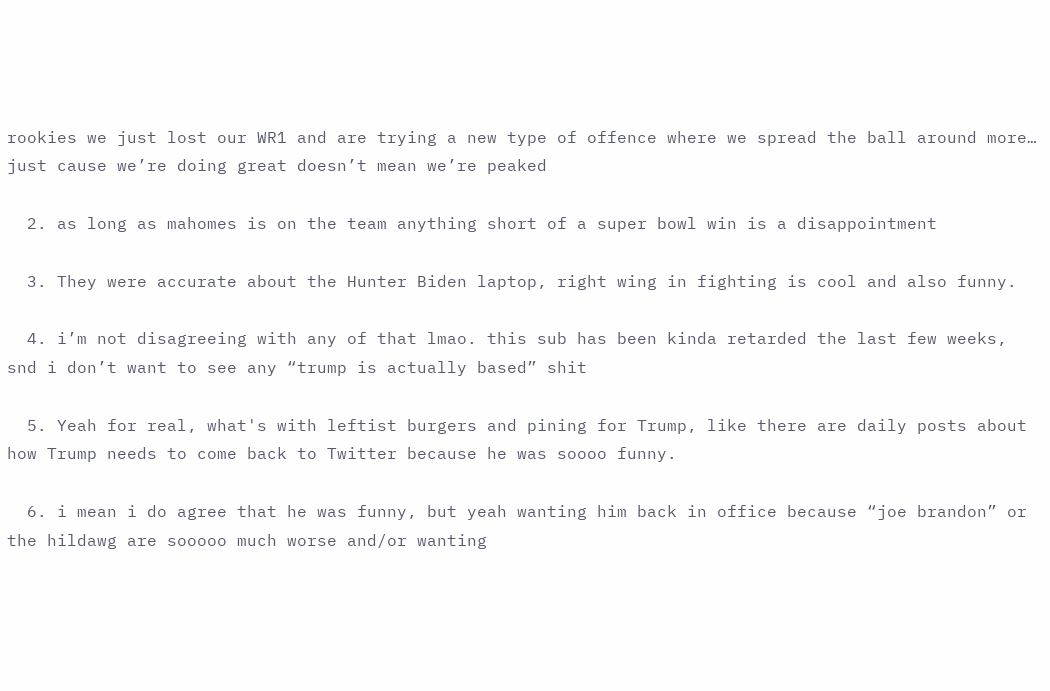rookies we just lost our WR1 and are trying a new type of offence where we spread the ball around more… just cause we’re doing great doesn’t mean we’re peaked

  2. as long as mahomes is on the team anything short of a super bowl win is a disappointment

  3. They were accurate about the Hunter Biden laptop, right wing in fighting is cool and also funny.

  4. i’m not disagreeing with any of that lmao. this sub has been kinda retarded the last few weeks, snd i don’t want to see any “trump is actually based” shit

  5. Yeah for real, what's with leftist burgers and pining for Trump, like there are daily posts about how Trump needs to come back to Twitter because he was soooo funny.

  6. i mean i do agree that he was funny, but yeah wanting him back in office because “joe brandon” or the hildawg are sooooo much worse and/or wanting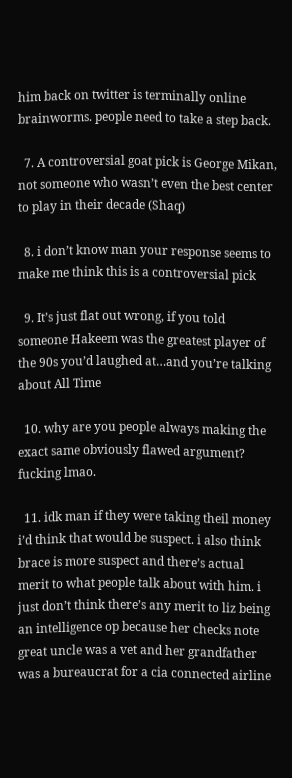him back on twitter is terminally online brainworms. people need to take a step back.

  7. A controversial goat pick is George Mikan, not someone who wasn’t even the best center to play in their decade (Shaq)

  8. i don’t know man your response seems to make me think this is a controversial pick

  9. It’s just flat out wrong, if you told someone Hakeem was the greatest player of the 90s you’d laughed at…and you’re talking about All Time

  10. why are you people always making the exact same obviously flawed argument? fucking lmao.

  11. idk man if they were taking theil money i’d think that would be suspect. i also think brace is more suspect and there’s actual merit to what people talk about with him. i just don’t think there’s any merit to liz being an intelligence op because her checks note great uncle was a vet and her grandfather was a bureaucrat for a cia connected airline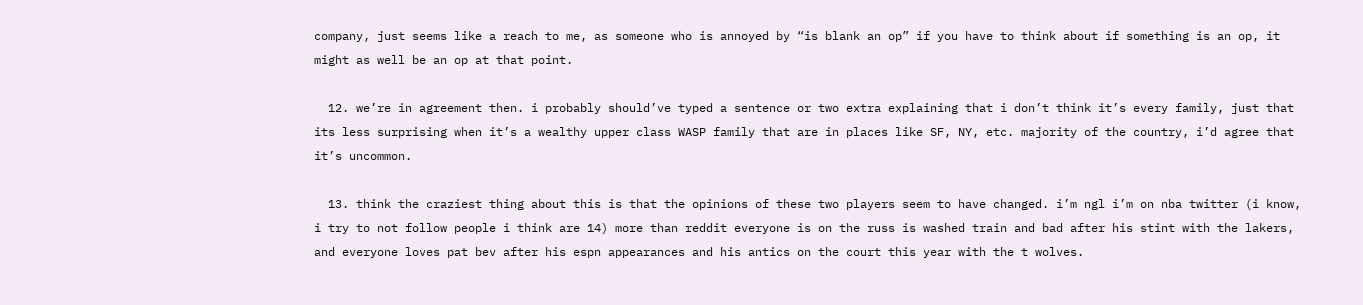company, just seems like a reach to me, as someone who is annoyed by “is blank an op” if you have to think about if something is an op, it might as well be an op at that point.

  12. we’re in agreement then. i probably should’ve typed a sentence or two extra explaining that i don’t think it’s every family, just that its less surprising when it’s a wealthy upper class WASP family that are in places like SF, NY, etc. majority of the country, i’d agree that it’s uncommon.

  13. think the craziest thing about this is that the opinions of these two players seem to have changed. i’m ngl i’m on nba twitter (i know, i try to not follow people i think are 14) more than reddit everyone is on the russ is washed train and bad after his stint with the lakers, and everyone loves pat bev after his espn appearances and his antics on the court this year with the t wolves.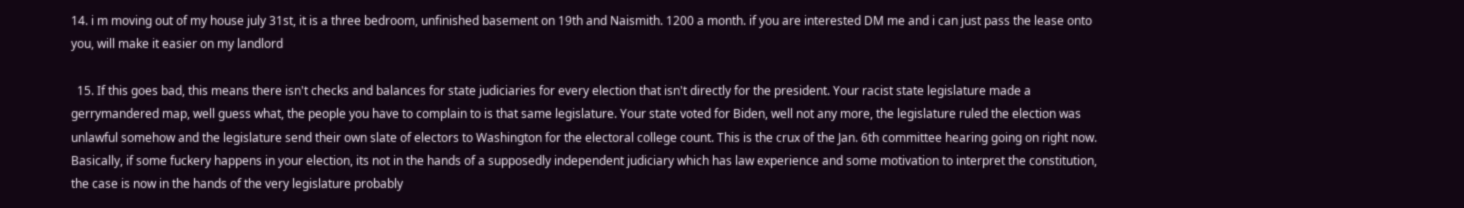14. i m moving out of my house july 31st, it is a three bedroom, unfinished basement on 19th and Naismith. 1200 a month. if you are interested DM me and i can just pass the lease onto you, will make it easier on my landlord

  15. If this goes bad, this means there isn't checks and balances for state judiciaries for every election that isn't directly for the president. Your racist state legislature made a gerrymandered map, well guess what, the people you have to complain to is that same legislature. Your state voted for Biden, well not any more, the legislature ruled the election was unlawful somehow and the legislature send their own slate of electors to Washington for the electoral college count. This is the crux of the Jan. 6th committee hearing going on right now. Basically, if some fuckery happens in your election, its not in the hands of a supposedly independent judiciary which has law experience and some motivation to interpret the constitution, the case is now in the hands of the very legislature probably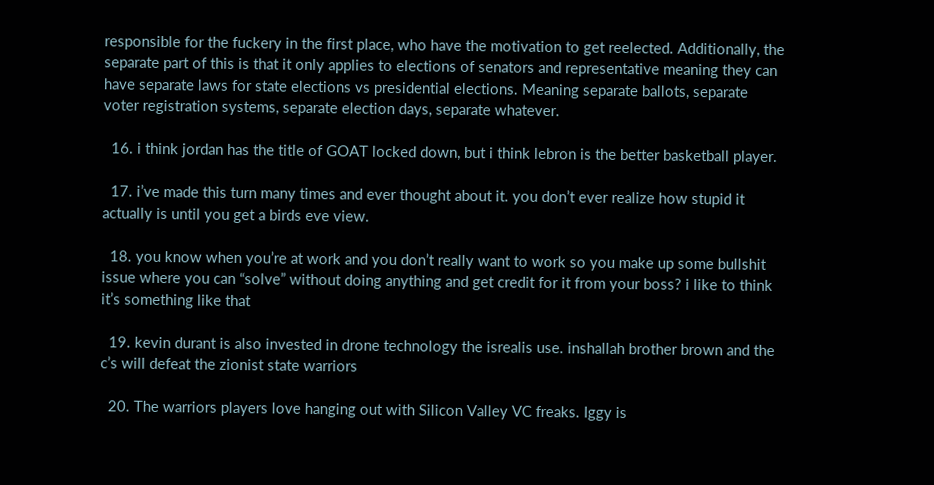responsible for the fuckery in the first place, who have the motivation to get reelected. Additionally, the separate part of this is that it only applies to elections of senators and representative meaning they can have separate laws for state elections vs presidential elections. Meaning separate ballots, separate voter registration systems, separate election days, separate whatever.

  16. i think jordan has the title of GOAT locked down, but i think lebron is the better basketball player.

  17. i’ve made this turn many times and ever thought about it. you don’t ever realize how stupid it actually is until you get a birds eve view.

  18. you know when you’re at work and you don’t really want to work so you make up some bullshit issue where you can “solve” without doing anything and get credit for it from your boss? i like to think it’s something like that

  19. kevin durant is also invested in drone technology the isrealis use. inshallah brother brown and the c’s will defeat the zionist state warriors

  20. The warriors players love hanging out with Silicon Valley VC freaks. Iggy is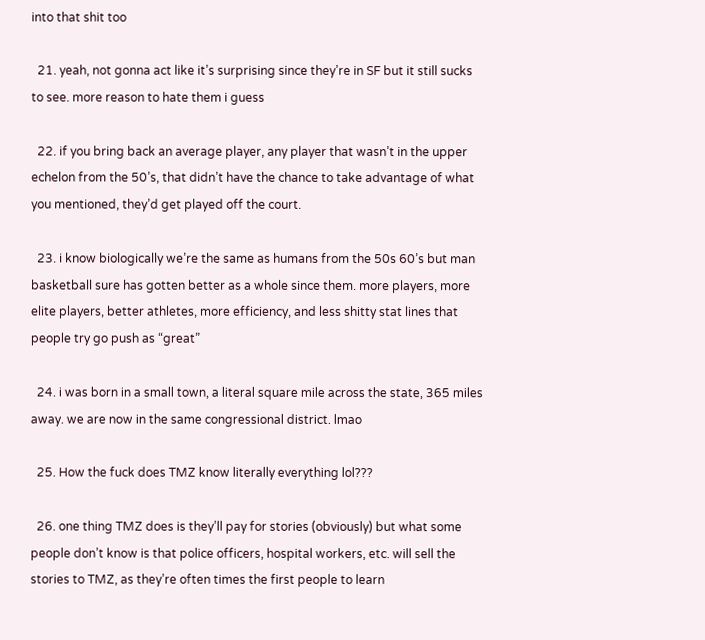into that shit too

  21. yeah, not gonna act like it’s surprising since they’re in SF but it still sucks to see. more reason to hate them i guess

  22. if you bring back an average player, any player that wasn’t in the upper echelon from the 50’s, that didn’t have the chance to take advantage of what you mentioned, they’d get played off the court.

  23. i know biologically we’re the same as humans from the 50s 60’s but man basketball sure has gotten better as a whole since them. more players, more elite players, better athletes, more efficiency, and less shitty stat lines that people try go push as “great”

  24. i was born in a small town, a literal square mile across the state, 365 miles away. we are now in the same congressional district. lmao

  25. How the fuck does TMZ know literally everything lol???

  26. one thing TMZ does is they’ll pay for stories (obviously) but what some people don’t know is that police officers, hospital workers, etc. will sell the stories to TMZ, as they’re often times the first people to learn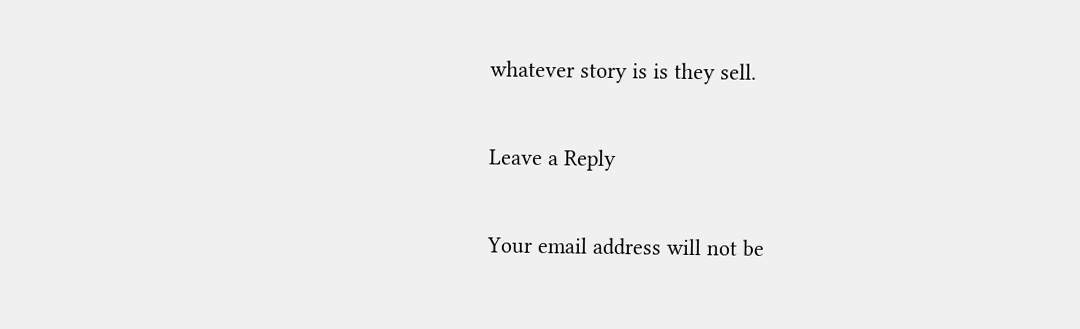whatever story is is they sell.

Leave a Reply

Your email address will not be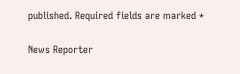published. Required fields are marked *

News Reporter